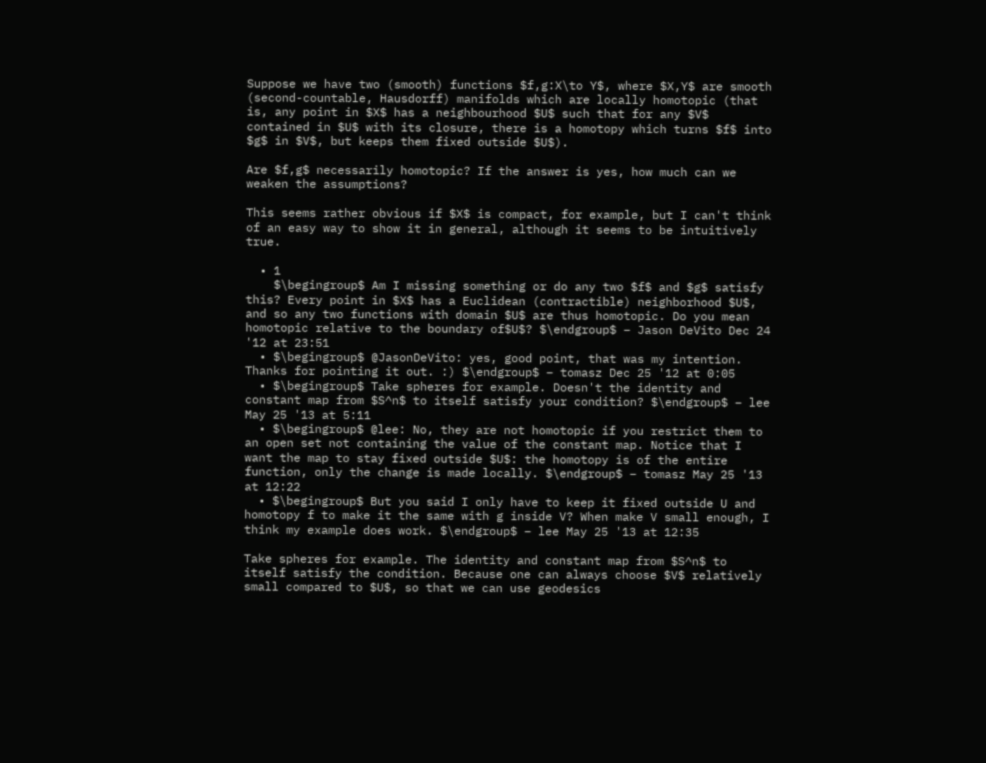Suppose we have two (smooth) functions $f,g:X\to Y$, where $X,Y$ are smooth (second-countable, Hausdorff) manifolds which are locally homotopic (that is, any point in $X$ has a neighbourhood $U$ such that for any $V$ contained in $U$ with its closure, there is a homotopy which turns $f$ into $g$ in $V$, but keeps them fixed outside $U$).

Are $f,g$ necessarily homotopic? If the answer is yes, how much can we weaken the assumptions?

This seems rather obvious if $X$ is compact, for example, but I can't think of an easy way to show it in general, although it seems to be intuitively true.

  • 1
    $\begingroup$ Am I missing something or do any two $f$ and $g$ satisfy this? Every point in $X$ has a Euclidean (contractible) neighborhood $U$, and so any two functions with domain $U$ are thus homotopic. Do you mean homotopic relative to the boundary of$U$? $\endgroup$ – Jason DeVito Dec 24 '12 at 23:51
  • $\begingroup$ @JasonDeVito: yes, good point, that was my intention. Thanks for pointing it out. :) $\endgroup$ – tomasz Dec 25 '12 at 0:05
  • $\begingroup$ Take spheres for example. Doesn't the identity and constant map from $S^n$ to itself satisfy your condition? $\endgroup$ – lee May 25 '13 at 5:11
  • $\begingroup$ @lee: No, they are not homotopic if you restrict them to an open set not containing the value of the constant map. Notice that I want the map to stay fixed outside $U$: the homotopy is of the entire function, only the change is made locally. $\endgroup$ – tomasz May 25 '13 at 12:22
  • $\begingroup$ But you said I only have to keep it fixed outside U and homotopy f to make it the same with g inside V? When make V small enough, I think my example does work. $\endgroup$ – lee May 25 '13 at 12:35

Take spheres for example. The identity and constant map from $S^n$ to itself satisfy the condition. Because one can always choose $V$ relatively small compared to $U$, so that we can use geodesics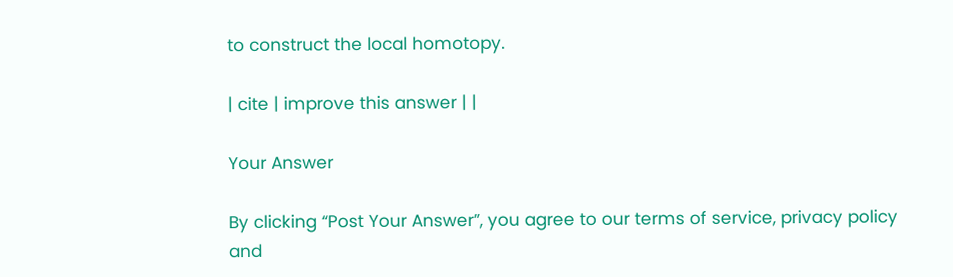to construct the local homotopy.

| cite | improve this answer | |

Your Answer

By clicking “Post Your Answer”, you agree to our terms of service, privacy policy and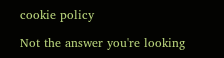cookie policy

Not the answer you're looking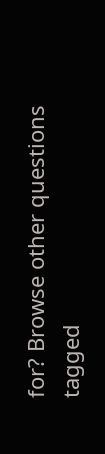for? Browse other questions tagged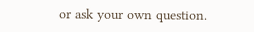or ask your own question.